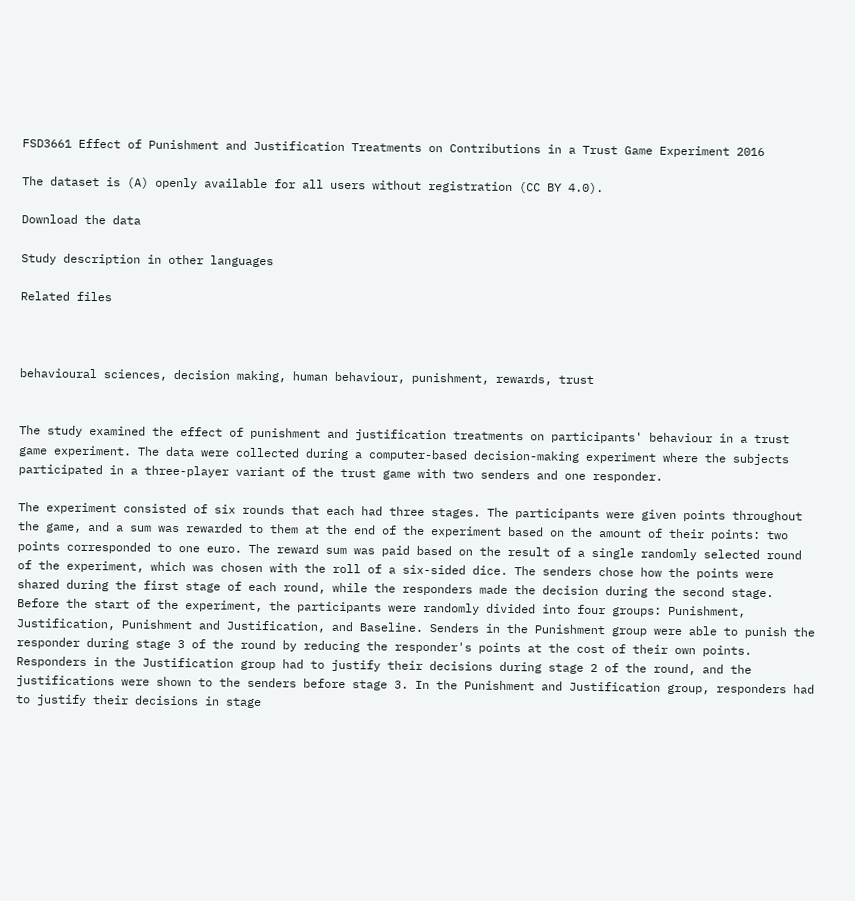FSD3661 Effect of Punishment and Justification Treatments on Contributions in a Trust Game Experiment 2016

The dataset is (A) openly available for all users without registration (CC BY 4.0).

Download the data

Study description in other languages

Related files



behavioural sciences, decision making, human behaviour, punishment, rewards, trust


The study examined the effect of punishment and justification treatments on participants' behaviour in a trust game experiment. The data were collected during a computer-based decision-making experiment where the subjects participated in a three-player variant of the trust game with two senders and one responder.

The experiment consisted of six rounds that each had three stages. The participants were given points throughout the game, and a sum was rewarded to them at the end of the experiment based on the amount of their points: two points corresponded to one euro. The reward sum was paid based on the result of a single randomly selected round of the experiment, which was chosen with the roll of a six-sided dice. The senders chose how the points were shared during the first stage of each round, while the responders made the decision during the second stage. Before the start of the experiment, the participants were randomly divided into four groups: Punishment, Justification, Punishment and Justification, and Baseline. Senders in the Punishment group were able to punish the responder during stage 3 of the round by reducing the responder's points at the cost of their own points. Responders in the Justification group had to justify their decisions during stage 2 of the round, and the justifications were shown to the senders before stage 3. In the Punishment and Justification group, responders had to justify their decisions in stage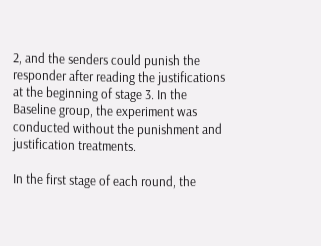2, and the senders could punish the responder after reading the justifications at the beginning of stage 3. In the Baseline group, the experiment was conducted without the punishment and justification treatments.

In the first stage of each round, the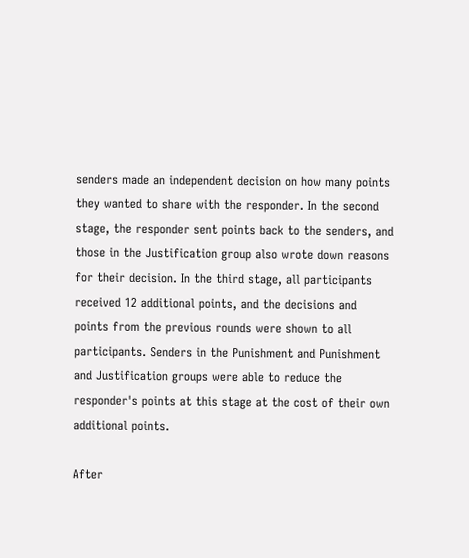senders made an independent decision on how many points they wanted to share with the responder. In the second stage, the responder sent points back to the senders, and those in the Justification group also wrote down reasons for their decision. In the third stage, all participants received 12 additional points, and the decisions and points from the previous rounds were shown to all participants. Senders in the Punishment and Punishment and Justification groups were able to reduce the responder's points at this stage at the cost of their own additional points.

After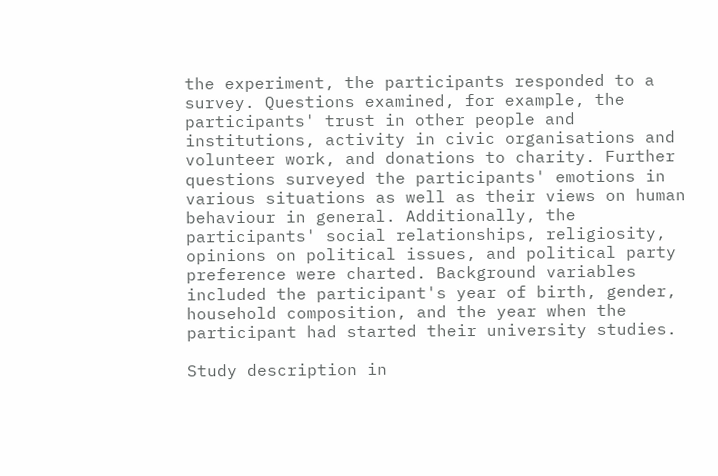the experiment, the participants responded to a survey. Questions examined, for example, the participants' trust in other people and institutions, activity in civic organisations and volunteer work, and donations to charity. Further questions surveyed the participants' emotions in various situations as well as their views on human behaviour in general. Additionally, the participants' social relationships, religiosity, opinions on political issues, and political party preference were charted. Background variables included the participant's year of birth, gender, household composition, and the year when the participant had started their university studies.

Study description in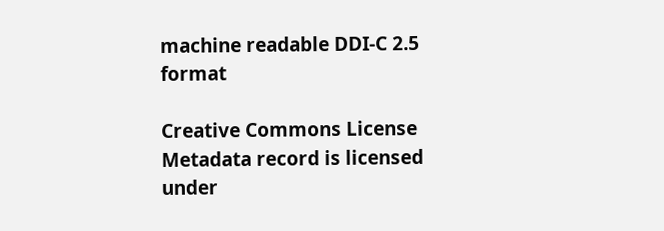machine readable DDI-C 2.5 format

Creative Commons License
Metadata record is licensed under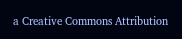a Creative Commons Attribution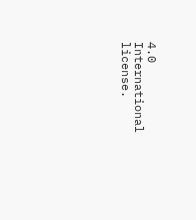4.0 International license.